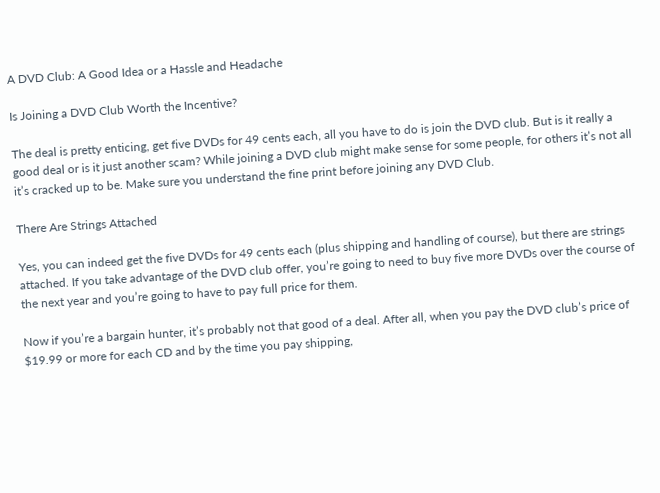A DVD Club: A Good Idea or a Hassle and Headache

Is Joining a DVD Club Worth the Incentive?

The deal is pretty enticing, get five DVDs for 49 cents each, all you have to do is join the DVD club. But is it really a good deal or is it just another scam? While joining a DVD club might make sense for some people, for others it’s not all it’s cracked up to be. Make sure you understand the fine print before joining any DVD Club.

There Are Strings Attached

Yes, you can indeed get the five DVDs for 49 cents each (plus shipping and handling of course), but there are strings attached. If you take advantage of the DVD club offer, you’re going to need to buy five more DVDs over the course of the next year and you’re going to have to pay full price for them.

Now if you’re a bargain hunter, it’s probably not that good of a deal. After all, when you pay the DVD club’s price of $19.99 or more for each CD and by the time you pay shipping,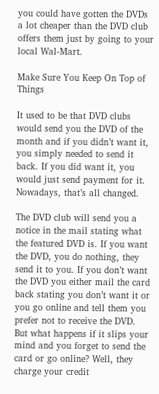you could have gotten the DVDs a lot cheaper than the DVD club offers them just by going to your local Wal-Mart.

Make Sure You Keep On Top of Things

It used to be that DVD clubs would send you the DVD of the month and if you didn’t want it, you simply needed to send it back. If you did want it, you would just send payment for it. Nowadays, that’s all changed.

The DVD club will send you a notice in the mail stating what the featured DVD is. If you want the DVD, you do nothing, they send it to you. If you don’t want the DVD you either mail the card back stating you don’t want it or you go online and tell them you prefer not to receive the DVD. But what happens if it slips your mind and you forget to send the card or go online? Well, they charge your credit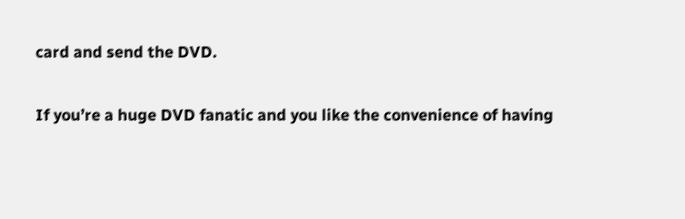card and send the DVD.

If you’re a huge DVD fanatic and you like the convenience of having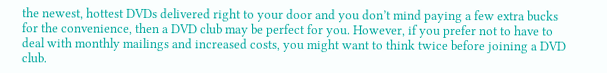the newest, hottest DVDs delivered right to your door and you don’t mind paying a few extra bucks for the convenience, then a DVD club may be perfect for you. However, if you prefer not to have to deal with monthly mailings and increased costs, you might want to think twice before joining a DVD club.